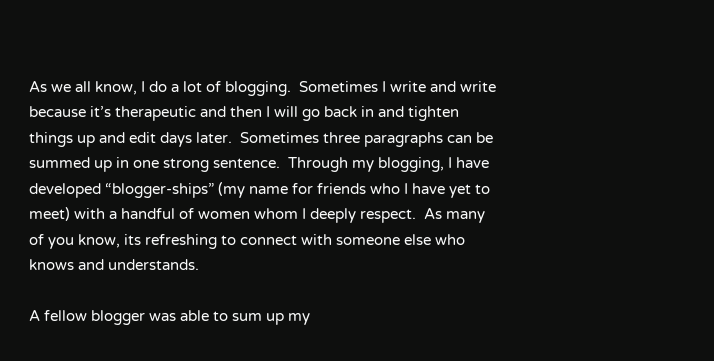As we all know, I do a lot of blogging.  Sometimes I write and write because it’s therapeutic and then I will go back in and tighten things up and edit days later.  Sometimes three paragraphs can be summed up in one strong sentence.  Through my blogging, I have developed “blogger-ships” (my name for friends who I have yet to meet) with a handful of women whom I deeply respect.  As many of you know, its refreshing to connect with someone else who knows and understands.

A fellow blogger was able to sum up my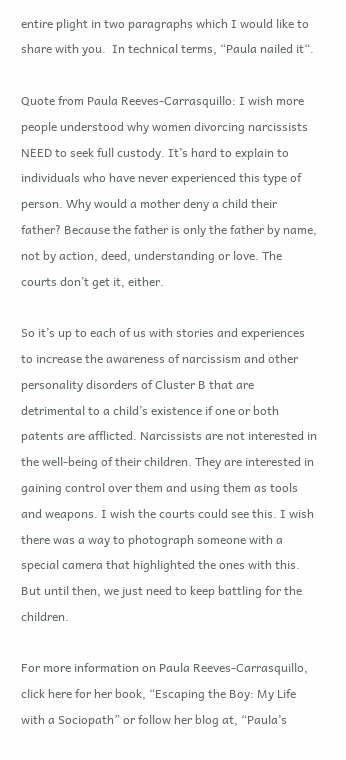entire plight in two paragraphs which I would like to share with you.  In technical terms, “Paula nailed it“.

Quote from Paula Reeves-Carrasquillo: I wish more people understood why women divorcing narcissists NEED to seek full custody. It’s hard to explain to individuals who have never experienced this type of person. Why would a mother deny a child their father? Because the father is only the father by name, not by action, deed, understanding or love. The courts don’t get it, either.

So it’s up to each of us with stories and experiences to increase the awareness of narcissism and other personality disorders of Cluster B that are detrimental to a child’s existence if one or both patents are afflicted. Narcissists are not interested in the well-being of their children. They are interested in gaining control over them and using them as tools and weapons. I wish the courts could see this. I wish there was a way to photograph someone with a special camera that highlighted the ones with this. But until then, we just need to keep battling for the children.

For more information on Paula Reeves-Carrasquillo, click here for her book, “Escaping the Boy: My Life with a Sociopath” or follow her blog at, “Paula’s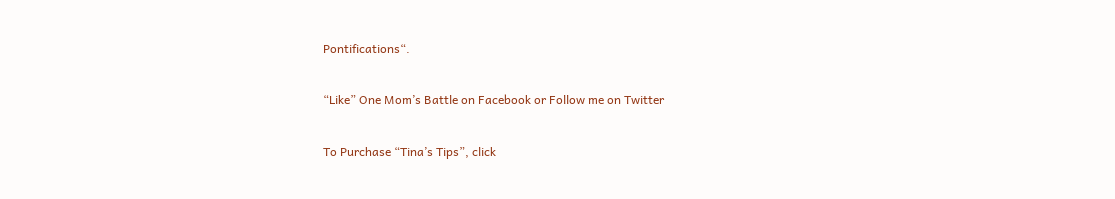Pontifications“.

“Like” One Mom’s Battle on Facebook or Follow me on Twitter

To Purchase “Tina’s Tips”, click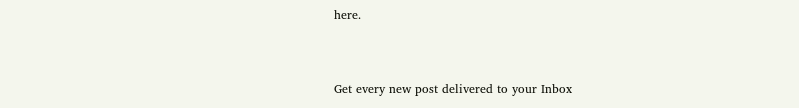here.


Get every new post delivered to your Inbox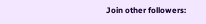Join other followers: